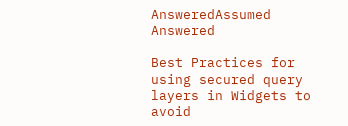AnsweredAssumed Answered

Best Practices for using secured query layers in Widgets to avoid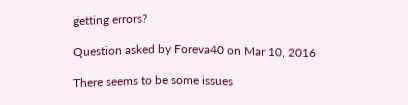getting errors?

Question asked by Foreva40 on Mar 10, 2016

There seems to be some issues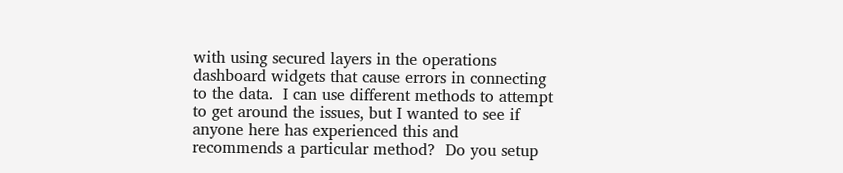with using secured layers in the operations dashboard widgets that cause errors in connecting to the data.  I can use different methods to attempt to get around the issues, but I wanted to see if anyone here has experienced this and recommends a particular method?  Do you setup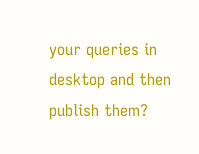your queries in desktop and then
publish them?